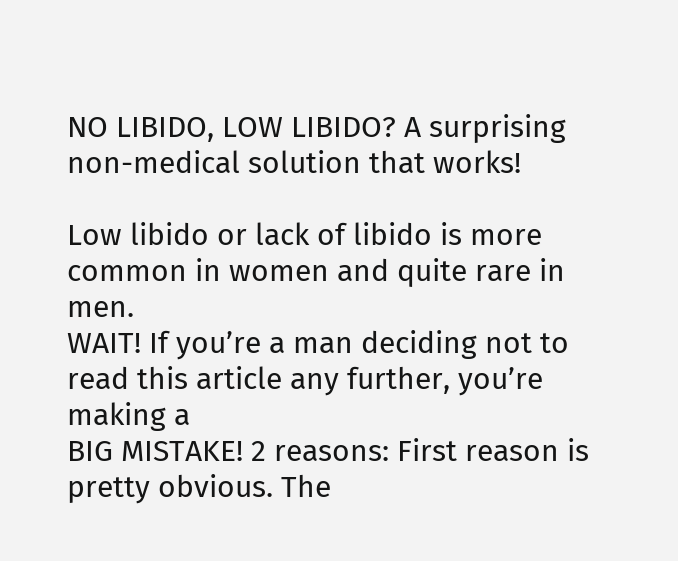NO LIBIDO, LOW LIBIDO? A surprising non-medical solution that works!

Low libido or lack of libido is more common in women and quite rare in men.
WAIT! If you’re a man deciding not to read this article any further, you’re making a
BIG MISTAKE! 2 reasons: First reason is pretty obvious. The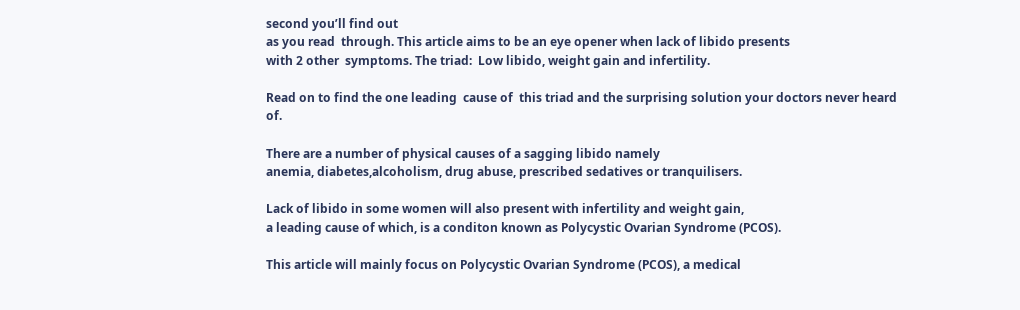second you’ll find out
as you read  through. This article aims to be an eye opener when lack of libido presents
with 2 other  symptoms. The triad:  Low libido, weight gain and infertility.

Read on to find the one leading  cause of  this triad and the surprising solution your doctors never heard of.

There are a number of physical causes of a sagging libido namely
anemia, diabetes,alcoholism, drug abuse, prescribed sedatives or tranquilisers.

Lack of libido in some women will also present with infertility and weight gain,
a leading cause of which, is a conditon known as Polycystic Ovarian Syndrome (PCOS).

This article will mainly focus on Polycystic Ovarian Syndrome (PCOS), a medical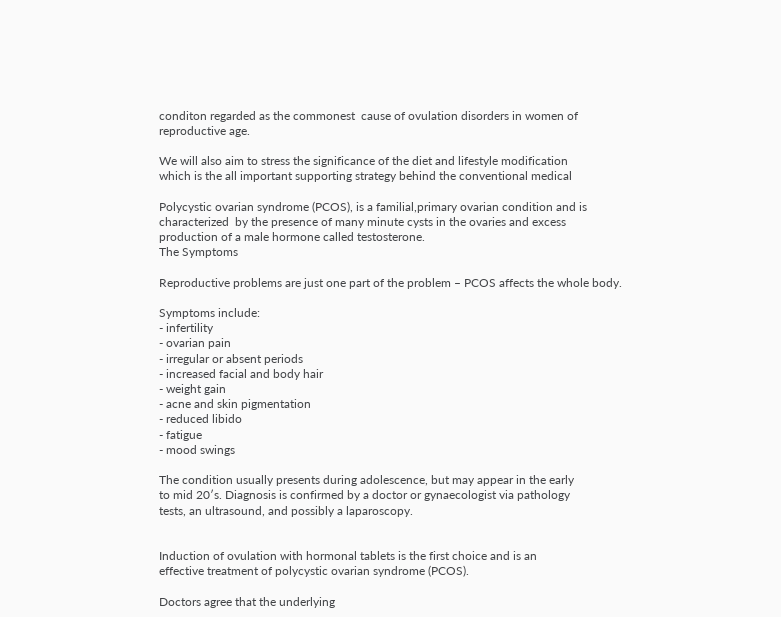conditon regarded as the commonest  cause of ovulation disorders in women of
reproductive age.

We will also aim to stress the significance of the diet and lifestyle modification
which is the all important supporting strategy behind the conventional medical

Polycystic ovarian syndrome (PCOS), is a familial,primary ovarian condition and is
characterized  by the presence of many minute cysts in the ovaries and excess
production of a male hormone called testosterone.
The Symptoms

Reproductive problems are just one part of the problem – PCOS affects the whole body.

Symptoms include:
- infertility
- ovarian pain
- irregular or absent periods
- increased facial and body hair
- weight gain
- acne and skin pigmentation
- reduced libido
- fatigue
- mood swings

The condition usually presents during adolescence, but may appear in the early
to mid 20′s. Diagnosis is confirmed by a doctor or gynaecologist via pathology
tests, an ultrasound, and possibly a laparoscopy.


Induction of ovulation with hormonal tablets is the first choice and is an
effective treatment of polycystic ovarian syndrome (PCOS).

Doctors agree that the underlying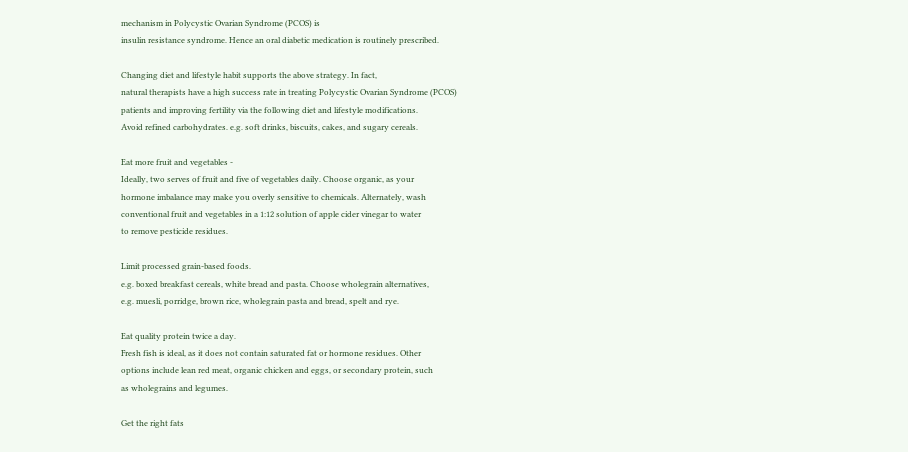mechanism in Polycystic Ovarian Syndrome (PCOS) is
insulin resistance syndrome. Hence an oral diabetic medication is routinely prescribed.

Changing diet and lifestyle habit supports the above strategy. In fact,
natural therapists have a high success rate in treating Polycystic Ovarian Syndrome (PCOS)
patients and improving fertility via the following diet and lifestyle modifications.
Avoid refined carbohydrates. e.g. soft drinks, biscuits, cakes, and sugary cereals.

Eat more fruit and vegetables -
Ideally, two serves of fruit and five of vegetables daily. Choose organic, as your
hormone imbalance may make you overly sensitive to chemicals. Alternately, wash
conventional fruit and vegetables in a 1:12 solution of apple cider vinegar to water
to remove pesticide residues.

Limit processed grain-based foods.
e.g. boxed breakfast cereals, white bread and pasta. Choose wholegrain alternatives,
e.g. muesli, porridge, brown rice, wholegrain pasta and bread, spelt and rye.

Eat quality protein twice a day.
Fresh fish is ideal, as it does not contain saturated fat or hormone residues. Other
options include lean red meat, organic chicken and eggs, or secondary protein, such
as wholegrains and legumes.

Get the right fats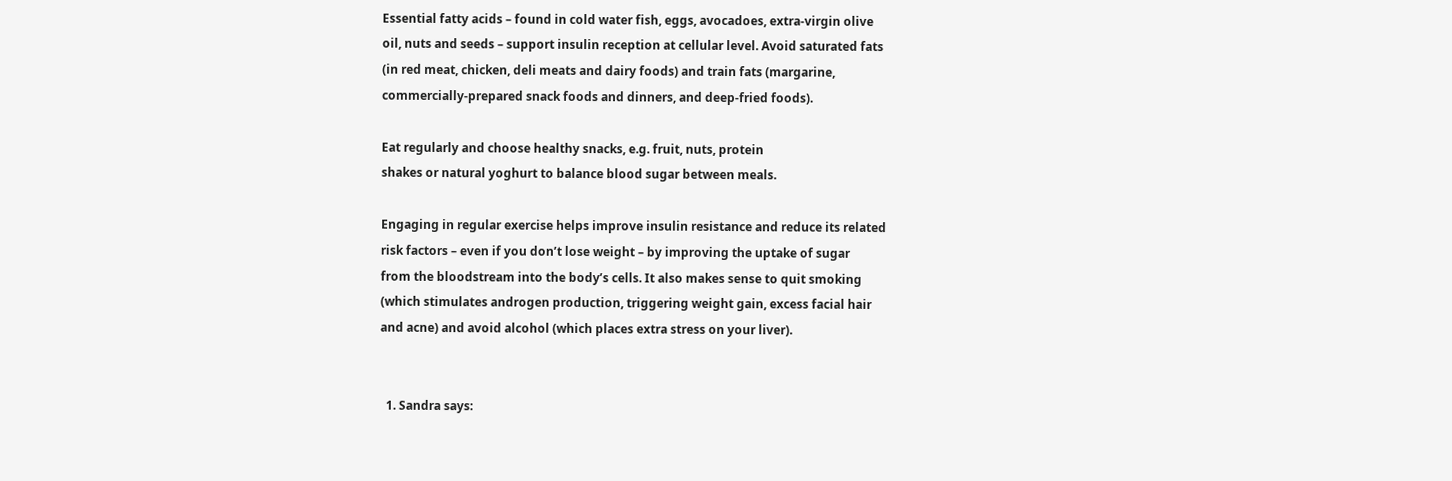Essential fatty acids – found in cold water fish, eggs, avocadoes, extra-virgin olive
oil, nuts and seeds – support insulin reception at cellular level. Avoid saturated fats
(in red meat, chicken, deli meats and dairy foods) and train fats (margarine,
commercially-prepared snack foods and dinners, and deep-fried foods).

Eat regularly and choose healthy snacks, e.g. fruit, nuts, protein
shakes or natural yoghurt to balance blood sugar between meals.

Engaging in regular exercise helps improve insulin resistance and reduce its related
risk factors – even if you don’t lose weight – by improving the uptake of sugar
from the bloodstream into the body’s cells. It also makes sense to quit smoking
(which stimulates androgen production, triggering weight gain, excess facial hair
and acne) and avoid alcohol (which places extra stress on your liver).


  1. Sandra says: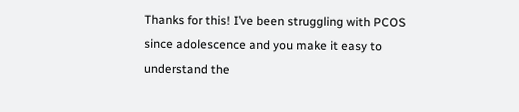Thanks for this! I’ve been struggling with PCOS since adolescence and you make it easy to understand the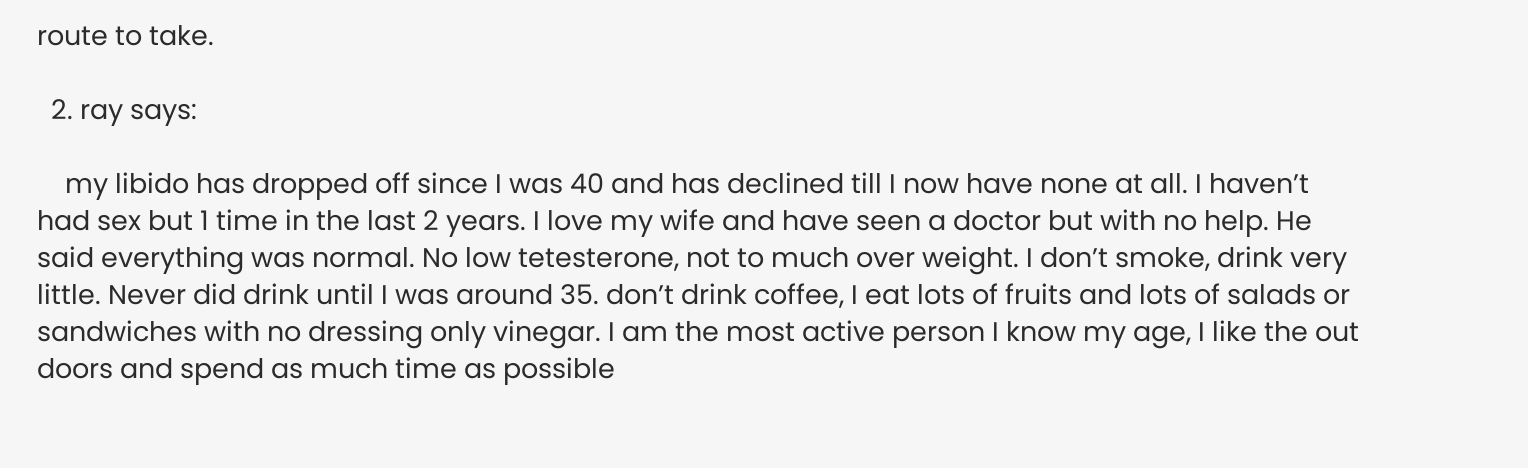route to take.

  2. ray says:

    my libido has dropped off since I was 40 and has declined till I now have none at all. I haven’t had sex but 1 time in the last 2 years. I love my wife and have seen a doctor but with no help. He said everything was normal. No low tetesterone, not to much over weight. I don’t smoke, drink very little. Never did drink until I was around 35. don’t drink coffee, I eat lots of fruits and lots of salads or sandwiches with no dressing only vinegar. I am the most active person I know my age, I like the out doors and spend as much time as possible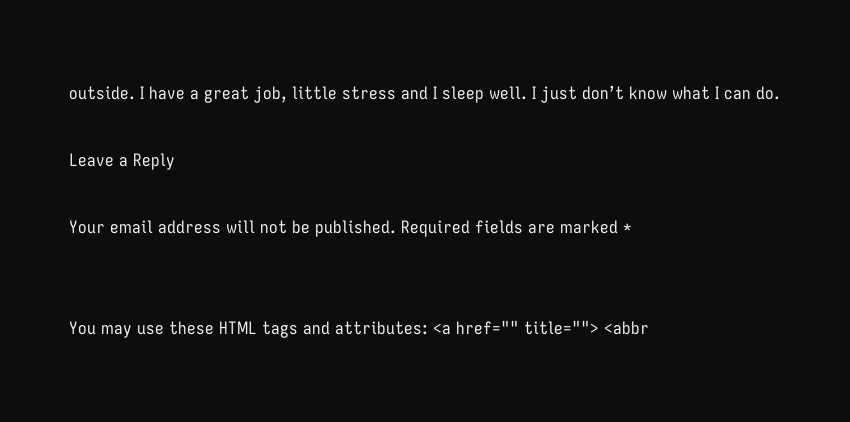outside. I have a great job, little stress and I sleep well. I just don’t know what I can do.

Leave a Reply

Your email address will not be published. Required fields are marked *


You may use these HTML tags and attributes: <a href="" title=""> <abbr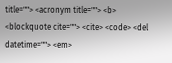title=""> <acronym title=""> <b> <blockquote cite=""> <cite> <code> <del datetime=""> <em>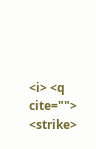<i> <q cite=""> <strike>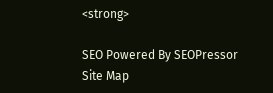<strong>

SEO Powered By SEOPressor
Site Map